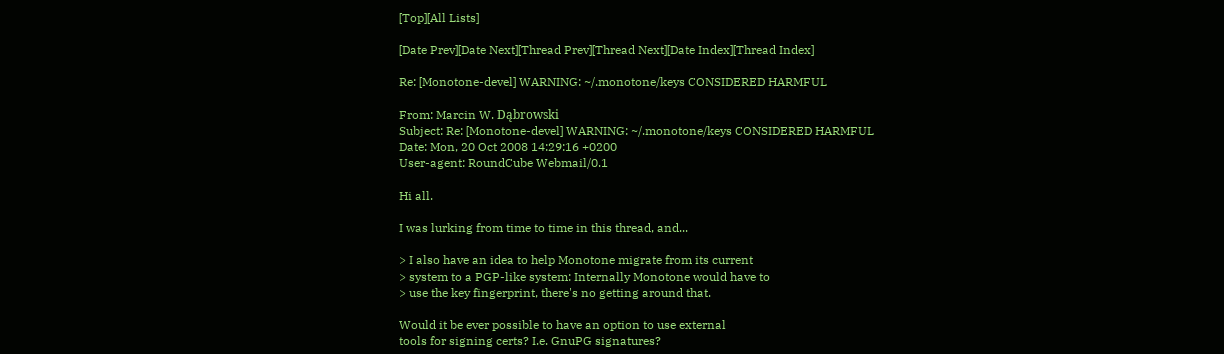[Top][All Lists]

[Date Prev][Date Next][Thread Prev][Thread Next][Date Index][Thread Index]

Re: [Monotone-devel] WARNING: ~/.monotone/keys CONSIDERED HARMFUL

From: Marcin W. Dąbrowski
Subject: Re: [Monotone-devel] WARNING: ~/.monotone/keys CONSIDERED HARMFUL
Date: Mon, 20 Oct 2008 14:29:16 +0200
User-agent: RoundCube Webmail/0.1

Hi all.

I was lurking from time to time in this thread, and...

> I also have an idea to help Monotone migrate from its current
> system to a PGP-like system: Internally Monotone would have to
> use the key fingerprint, there's no getting around that.

Would it be ever possible to have an option to use external
tools for signing certs? I.e. GnuPG signatures?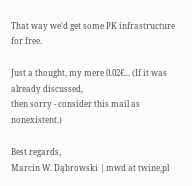That way we'd get some PK infrastructure for free.

Just a thought, my mere 0.02€... (If it was already discussed,
then sorry - consider this mail as nonexistent.)

Best regards,
Marcin W. Dąbrowski | mwd at twine,pl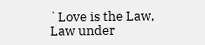`Love is the Law, Law under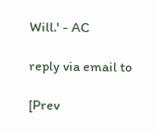Will.' - AC

reply via email to

[Prev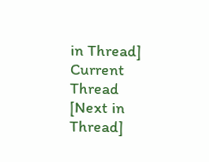in Thread] Current Thread [Next in Thread]